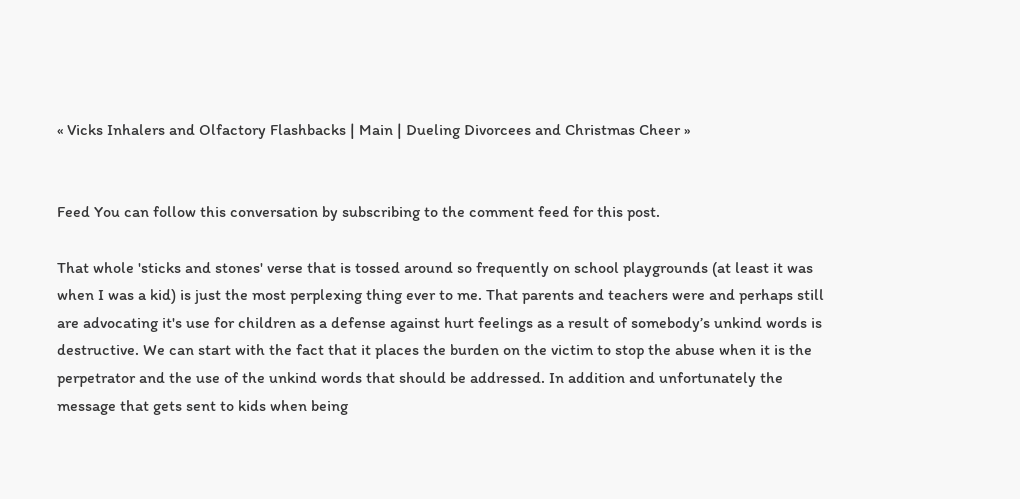« Vicks Inhalers and Olfactory Flashbacks | Main | Dueling Divorcees and Christmas Cheer »


Feed You can follow this conversation by subscribing to the comment feed for this post.

That whole 'sticks and stones' verse that is tossed around so frequently on school playgrounds (at least it was when I was a kid) is just the most perplexing thing ever to me. That parents and teachers were and perhaps still are advocating it's use for children as a defense against hurt feelings as a result of somebody’s unkind words is destructive. We can start with the fact that it places the burden on the victim to stop the abuse when it is the perpetrator and the use of the unkind words that should be addressed. In addition and unfortunately the message that gets sent to kids when being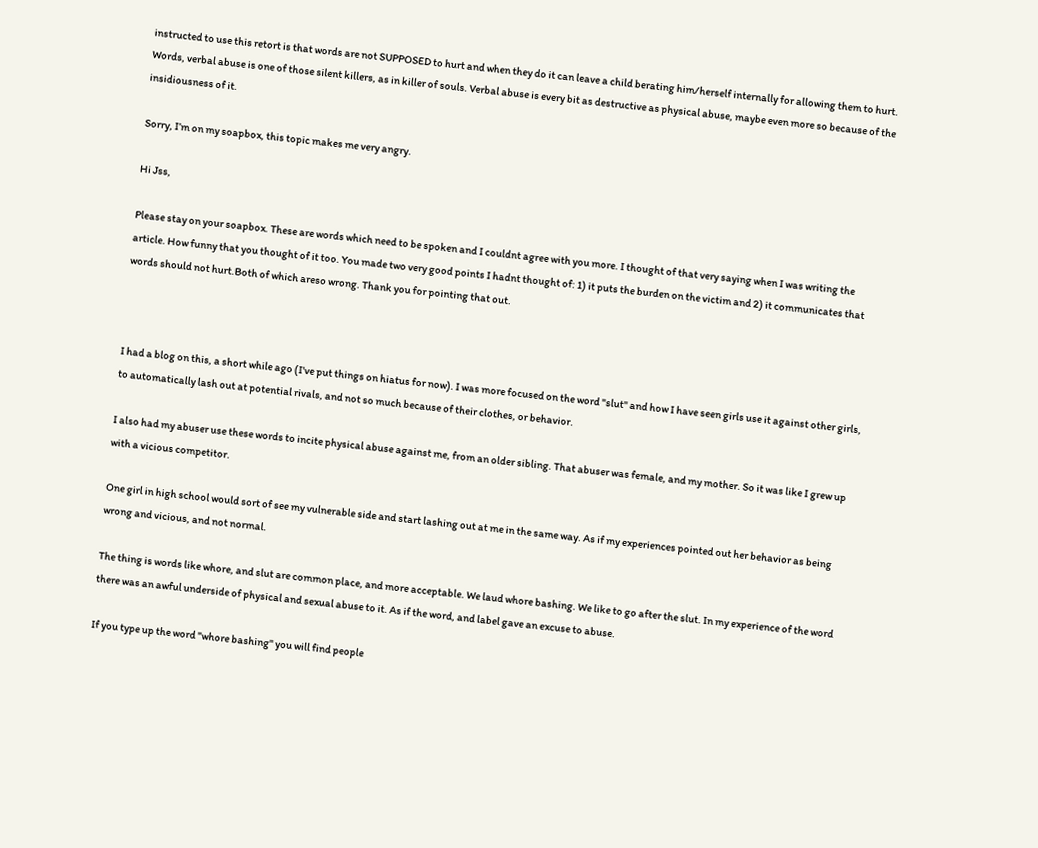instructed to use this retort is that words are not SUPPOSED to hurt and when they do it can leave a child berating him/herself internally for allowing them to hurt. Words, verbal abuse is one of those silent killers, as in killer of souls. Verbal abuse is every bit as destructive as physical abuse, maybe even more so because of the insidiousness of it.

Sorry, I’m on my soapbox, this topic makes me very angry.

Hi Jss,

Please stay on your soapbox. These are words which need to be spoken and I couldnt agree with you more. I thought of that very saying when I was writing the article. How funny that you thought of it too. You made two very good points I hadnt thought of: 1) it puts the burden on the victim and 2) it communicates that words should not hurt.Both of which areso wrong. Thank you for pointing that out.



I had a blog on this, a short while ago (I've put things on hiatus for now). I was more focused on the word "slut" and how I have seen girls use it against other girls, to automatically lash out at potential rivals, and not so much because of their clothes, or behavior.

I also had my abuser use these words to incite physical abuse against me, from an older sibling. That abuser was female, and my mother. So it was like I grew up with a vicious competitor.

One girl in high school would sort of see my vulnerable side and start lashing out at me in the same way. As if my experiences pointed out her behavior as being wrong and vicious, and not normal.

The thing is words like whore, and slut are common place, and more acceptable. We laud whore bashing. We like to go after the slut. In my experience of the word there was an awful underside of physical and sexual abuse to it. As if the word, and label gave an excuse to abuse.

If you type up the word "whore bashing" you will find people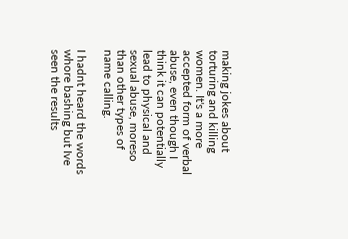making jokes about torturing and killing women. It's a more accepted form of verbal abuse, even though I think it can potentially lead to physical and sexual abuse, moreso than other types of name calling.

I hadnt heard the words whore bashing but Ive seen the results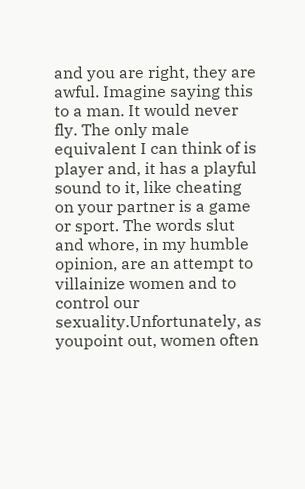and you are right, they are awful. Imagine saying this to a man. It would never fly. The only male equivalent I can think of is player and, it has a playful sound to it, like cheating on your partner is a game or sport. The words slut and whore, in my humble opinion, are an attempt to villainize women and to control our sexuality.Unfortunately, as youpoint out, women often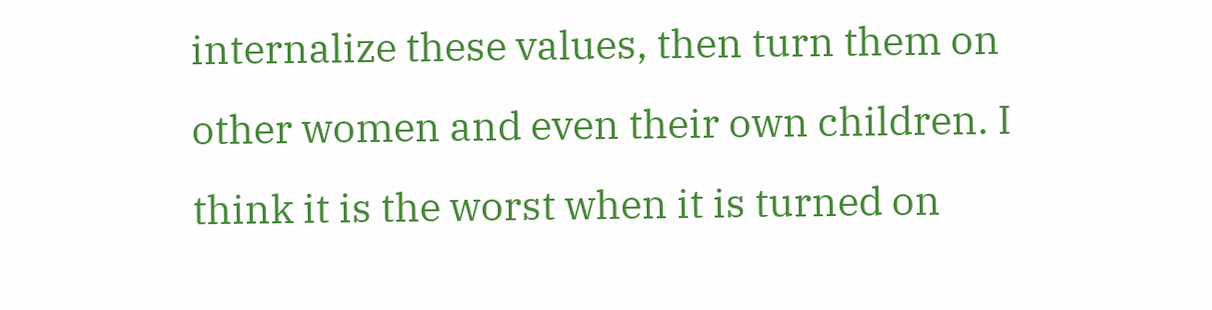internalize these values, then turn them on other women and even their own children. I think it is the worst when it is turned on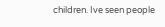children. Ive seen people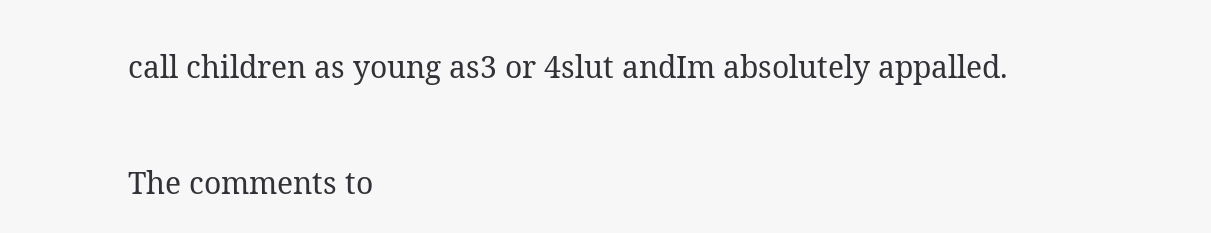call children as young as3 or 4slut andIm absolutely appalled.

The comments to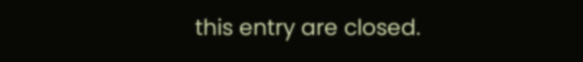this entry are closed.